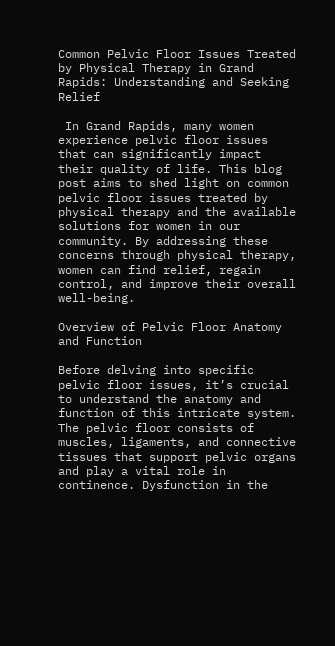Common Pelvic Floor Issues Treated by Physical Therapy in Grand Rapids: Understanding and Seeking Relief

 In Grand Rapids, many women experience pelvic floor issues that can significantly impact their quality of life. This blog post aims to shed light on common pelvic floor issues treated by physical therapy and the available solutions for women in our community. By addressing these concerns through physical therapy, women can find relief, regain control, and improve their overall well-being.

Overview of Pelvic Floor Anatomy and Function

Before delving into specific pelvic floor issues, it’s crucial to understand the anatomy and function of this intricate system. The pelvic floor consists of muscles, ligaments, and connective tissues that support pelvic organs and play a vital role in continence. Dysfunction in the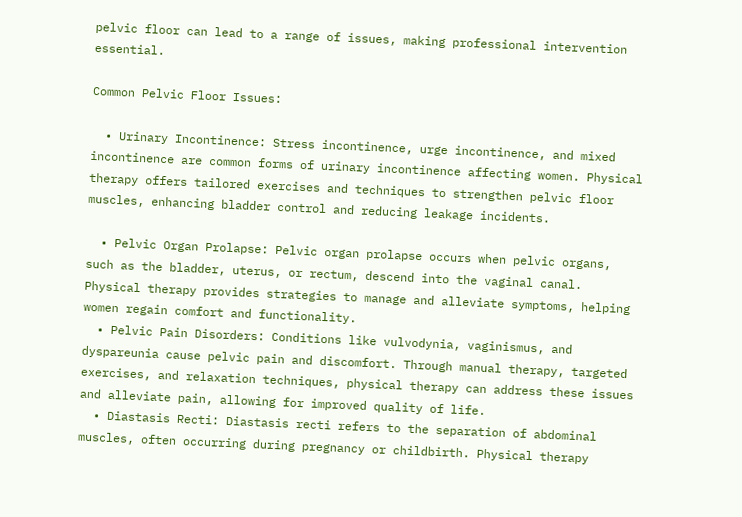pelvic floor can lead to a range of issues, making professional intervention essential.

Common Pelvic Floor Issues:

  • Urinary Incontinence: Stress incontinence, urge incontinence, and mixed incontinence are common forms of urinary incontinence affecting women. Physical therapy offers tailored exercises and techniques to strengthen pelvic floor muscles, enhancing bladder control and reducing leakage incidents.

  • Pelvic Organ Prolapse: Pelvic organ prolapse occurs when pelvic organs, such as the bladder, uterus, or rectum, descend into the vaginal canal. Physical therapy provides strategies to manage and alleviate symptoms, helping women regain comfort and functionality.
  • Pelvic Pain Disorders: Conditions like vulvodynia, vaginismus, and dyspareunia cause pelvic pain and discomfort. Through manual therapy, targeted exercises, and relaxation techniques, physical therapy can address these issues and alleviate pain, allowing for improved quality of life.
  • Diastasis Recti: Diastasis recti refers to the separation of abdominal muscles, often occurring during pregnancy or childbirth. Physical therapy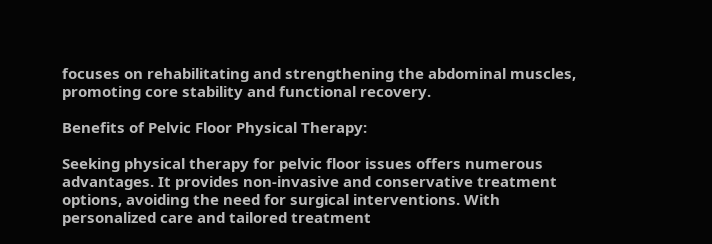focuses on rehabilitating and strengthening the abdominal muscles, promoting core stability and functional recovery.

Benefits of Pelvic Floor Physical Therapy:

Seeking physical therapy for pelvic floor issues offers numerous advantages. It provides non-invasive and conservative treatment options, avoiding the need for surgical interventions. With personalized care and tailored treatment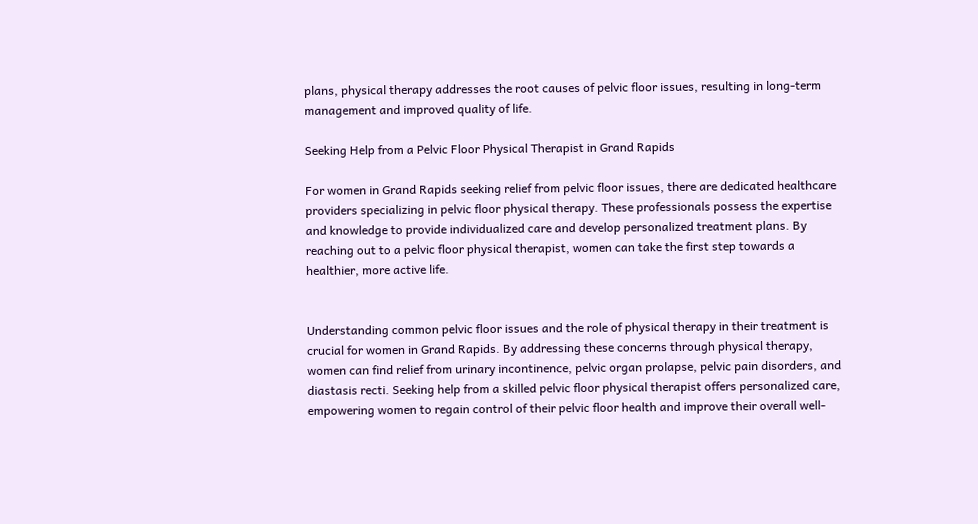plans, physical therapy addresses the root causes of pelvic floor issues, resulting in long-term management and improved quality of life.

Seeking Help from a Pelvic Floor Physical Therapist in Grand Rapids

For women in Grand Rapids seeking relief from pelvic floor issues, there are dedicated healthcare providers specializing in pelvic floor physical therapy. These professionals possess the expertise and knowledge to provide individualized care and develop personalized treatment plans. By reaching out to a pelvic floor physical therapist, women can take the first step towards a healthier, more active life.


Understanding common pelvic floor issues and the role of physical therapy in their treatment is crucial for women in Grand Rapids. By addressing these concerns through physical therapy, women can find relief from urinary incontinence, pelvic organ prolapse, pelvic pain disorders, and diastasis recti. Seeking help from a skilled pelvic floor physical therapist offers personalized care, empowering women to regain control of their pelvic floor health and improve their overall well-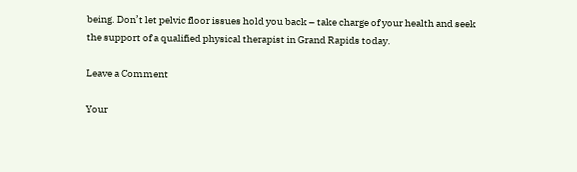being. Don’t let pelvic floor issues hold you back – take charge of your health and seek the support of a qualified physical therapist in Grand Rapids today.

Leave a Comment

Your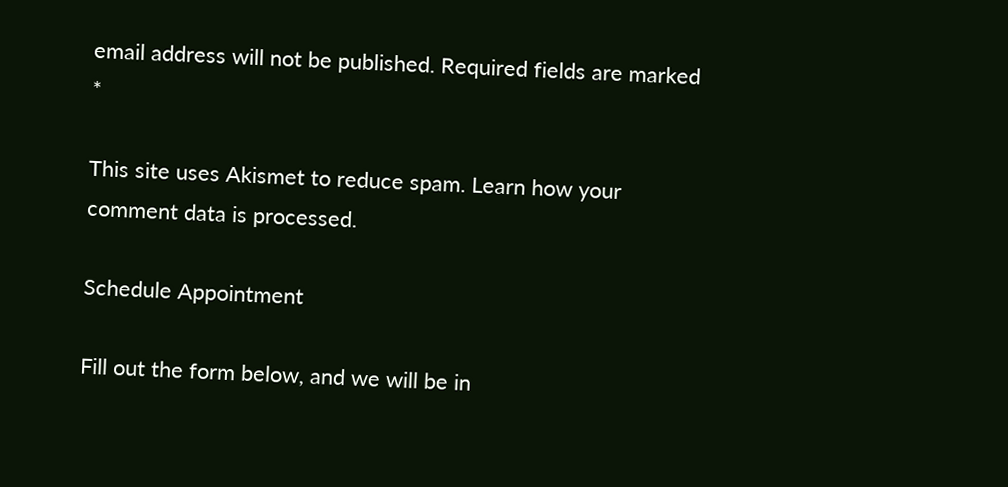email address will not be published. Required fields are marked *

This site uses Akismet to reduce spam. Learn how your comment data is processed.

Schedule Appointment

Fill out the form below, and we will be in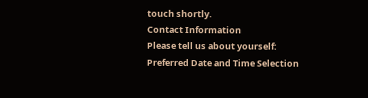touch shortly.
Contact Information
Please tell us about yourself:
Preferred Date and Time Selection